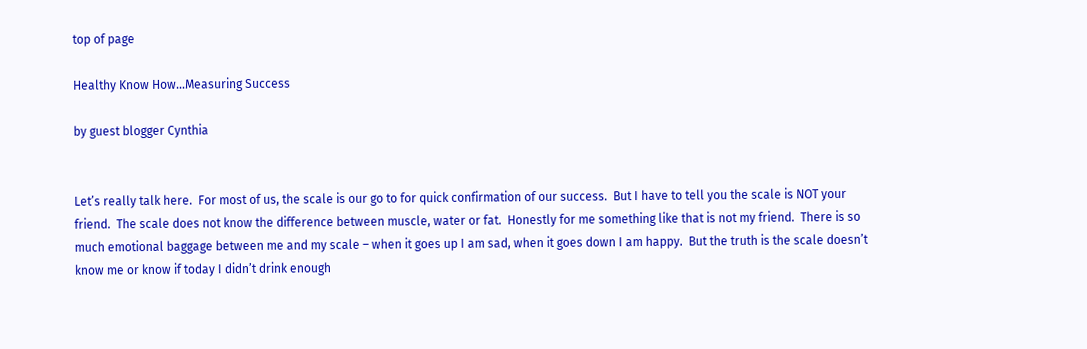top of page

Healthy Know How…Measuring Success

by guest blogger Cynthia


Let’s really talk here.  For most of us, the scale is our go to for quick confirmation of our success.  But I have to tell you the scale is NOT your friend.  The scale does not know the difference between muscle, water or fat.  Honestly for me something like that is not my friend.  There is so much emotional baggage between me and my scale – when it goes up I am sad, when it goes down I am happy.  But the truth is the scale doesn’t know me or know if today I didn’t drink enough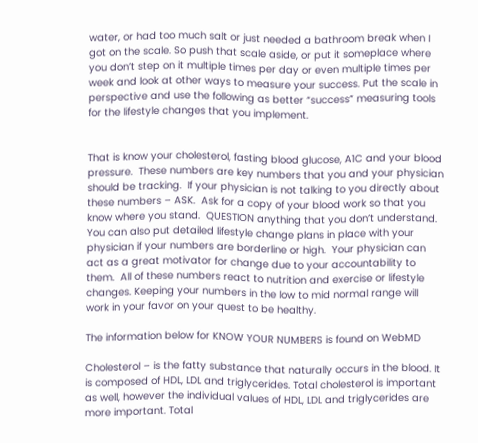water, or had too much salt or just needed a bathroom break when I got on the scale. So push that scale aside, or put it someplace where you don’t step on it multiple times per day or even multiple times per week and look at other ways to measure your success. Put the scale in perspective and use the following as better “success” measuring tools for the lifestyle changes that you implement.


That is know your cholesterol, fasting blood glucose, A1C and your blood pressure.  These numbers are key numbers that you and your physician should be tracking.  If your physician is not talking to you directly about these numbers – ASK.  Ask for a copy of your blood work so that you know where you stand.  QUESTION anything that you don’t understand. You can also put detailed lifestyle change plans in place with your physician if your numbers are borderline or high.  Your physician can act as a great motivator for change due to your accountability to them.  All of these numbers react to nutrition and exercise or lifestyle changes. Keeping your numbers in the low to mid normal range will work in your favor on your quest to be healthy.

The information below for KNOW YOUR NUMBERS is found on WebMD

Cholesterol – is the fatty substance that naturally occurs in the blood. It is composed of HDL, LDL and triglycerides. Total cholesterol is important as well, however the individual values of HDL, LDL and triglycerides are more important. Total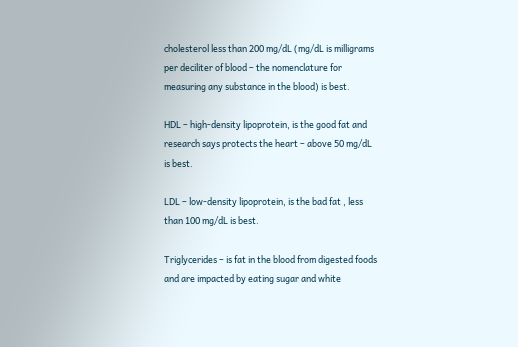cholesterol less than 200 mg/dL (mg/dL is milligrams per deciliter of blood – the nomenclature for measuring any substance in the blood) is best.

HDL – high-density lipoprotein, is the good fat and research says protects the heart – above 50 mg/dL is best.

LDL – low-density lipoprotein, is the bad fat , less than 100 mg/dL is best.

Triglycerides – is fat in the blood from digested foods and are impacted by eating sugar and white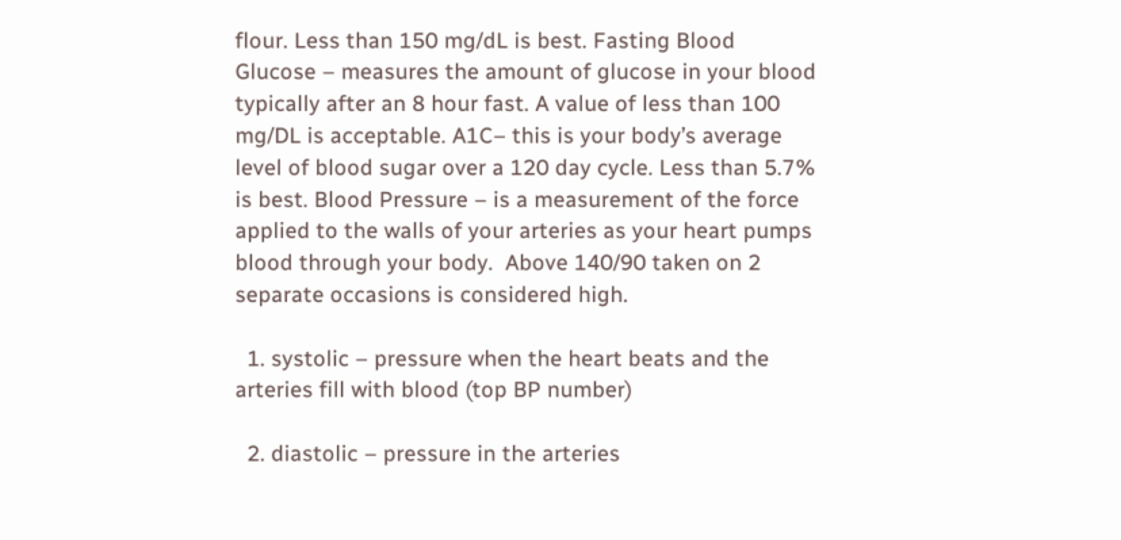flour. Less than 150 mg/dL is best. Fasting Blood Glucose – measures the amount of glucose in your blood typically after an 8 hour fast. A value of less than 100 mg/DL is acceptable. A1C– this is your body’s average level of blood sugar over a 120 day cycle. Less than 5.7% is best. Blood Pressure – is a measurement of the force applied to the walls of your arteries as your heart pumps blood through your body.  Above 140/90 taken on 2 separate occasions is considered high.

  1. systolic – pressure when the heart beats and the arteries fill with blood (top BP number)

  2. diastolic – pressure in the arteries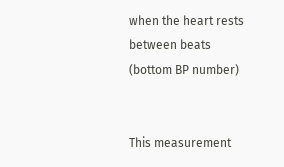when the heart rests between beats (bottom BP number)


This measurement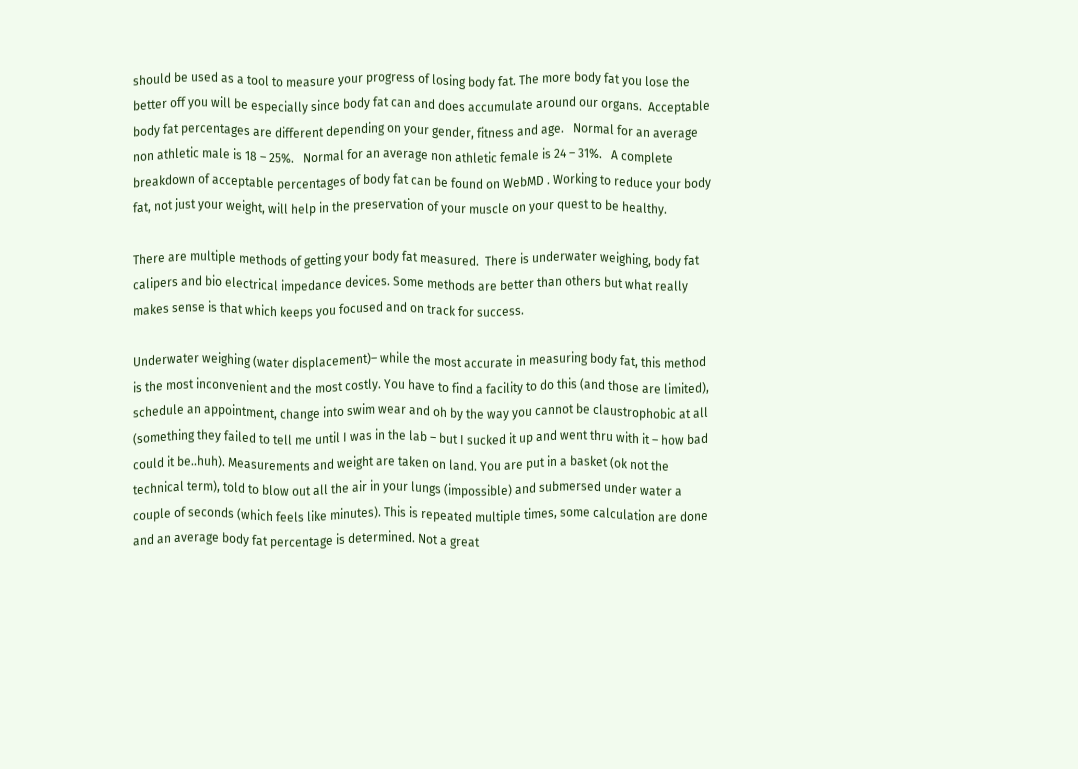should be used as a tool to measure your progress of losing body fat. The more body fat you lose the better off you will be especially since body fat can and does accumulate around our organs.  Acceptable body fat percentages are different depending on your gender, fitness and age.   Normal for an average non athletic male is 18 – 25%.   Normal for an average non athletic female is 24 – 31%.   A complete breakdown of acceptable percentages of body fat can be found on WebMD . Working to reduce your body fat, not just your weight, will help in the preservation of your muscle on your quest to be healthy.

There are multiple methods of getting your body fat measured.  There is underwater weighing, body fat calipers and bio electrical impedance devices. Some methods are better than others but what really makes sense is that which keeps you focused and on track for success.

Underwater weighing (water displacement)– while the most accurate in measuring body fat, this method is the most inconvenient and the most costly. You have to find a facility to do this (and those are limited), schedule an appointment, change into swim wear and oh by the way you cannot be claustrophobic at all (something they failed to tell me until I was in the lab – but I sucked it up and went thru with it – how bad could it be..huh). Measurements and weight are taken on land. You are put in a basket (ok not the technical term), told to blow out all the air in your lungs (impossible) and submersed under water a couple of seconds (which feels like minutes). This is repeated multiple times, some calculation are done and an average body fat percentage is determined. Not a great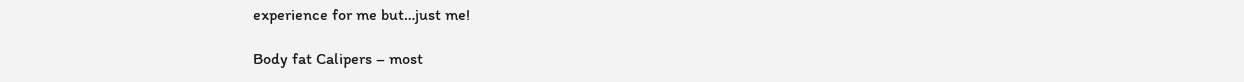experience for me but…just me!

Body fat Calipers – most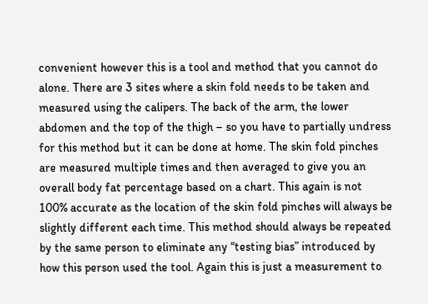convenient however this is a tool and method that you cannot do alone. There are 3 sites where a skin fold needs to be taken and measured using the calipers. The back of the arm, the lower abdomen and the top of the thigh – so you have to partially undress for this method but it can be done at home. The skin fold pinches are measured multiple times and then averaged to give you an overall body fat percentage based on a chart. This again is not 100% accurate as the location of the skin fold pinches will always be slightly different each time. This method should always be repeated by the same person to eliminate any “testing bias” introduced by how this person used the tool. Again this is just a measurement to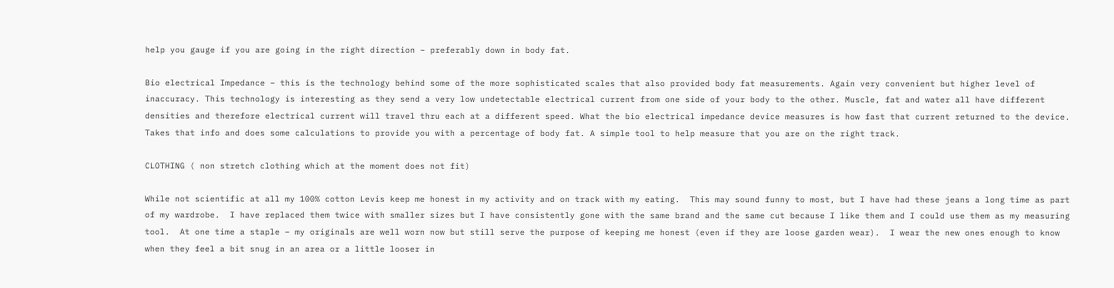help you gauge if you are going in the right direction – preferably down in body fat.

Bio electrical Impedance – this is the technology behind some of the more sophisticated scales that also provided body fat measurements. Again very convenient but higher level of inaccuracy. This technology is interesting as they send a very low undetectable electrical current from one side of your body to the other. Muscle, fat and water all have different densities and therefore electrical current will travel thru each at a different speed. What the bio electrical impedance device measures is how fast that current returned to the device. Takes that info and does some calculations to provide you with a percentage of body fat. A simple tool to help measure that you are on the right track.

CLOTHING ( non stretch clothing which at the moment does not fit)

While not scientific at all my 100% cotton Levis keep me honest in my activity and on track with my eating.  This may sound funny to most, but I have had these jeans a long time as part of my wardrobe.  I have replaced them twice with smaller sizes but I have consistently gone with the same brand and the same cut because I like them and I could use them as my measuring tool.  At one time a staple – my originals are well worn now but still serve the purpose of keeping me honest (even if they are loose garden wear).  I wear the new ones enough to know when they feel a bit snug in an area or a little looser in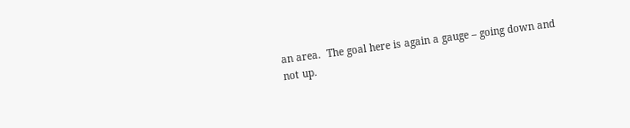an area.  The goal here is again a gauge – going down and not up.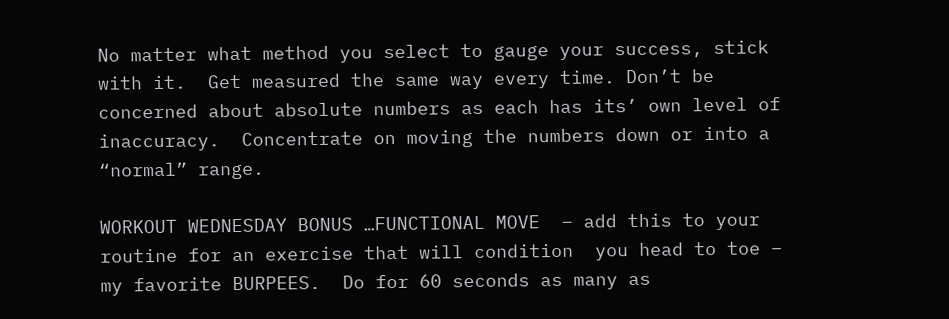No matter what method you select to gauge your success, stick with it.  Get measured the same way every time. Don’t be concerned about absolute numbers as each has its’ own level of inaccuracy.  Concentrate on moving the numbers down or into a “normal” range.

WORKOUT WEDNESDAY BONUS …FUNCTIONAL MOVE  – add this to your routine for an exercise that will condition  you head to toe – my favorite BURPEES.  Do for 60 seconds as many as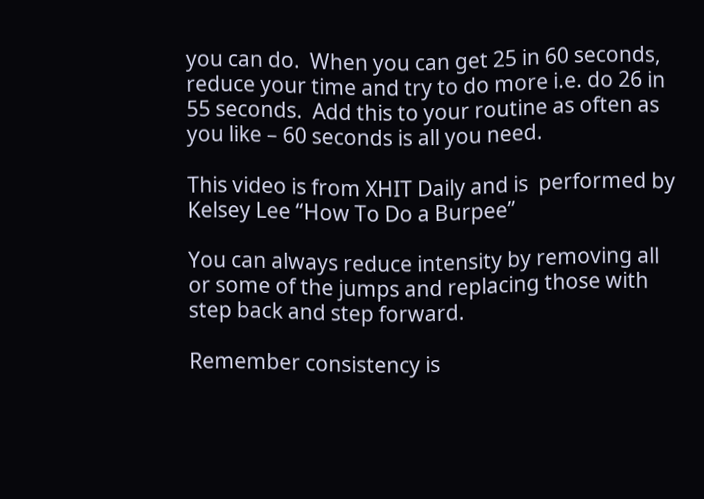you can do.  When you can get 25 in 60 seconds, reduce your time and try to do more i.e. do 26 in 55 seconds.  Add this to your routine as often as you like – 60 seconds is all you need.

This video is from XHIT Daily and is  performed by Kelsey Lee “How To Do a Burpee”

You can always reduce intensity by removing all or some of the jumps and replacing those with step back and step forward.

Remember consistency is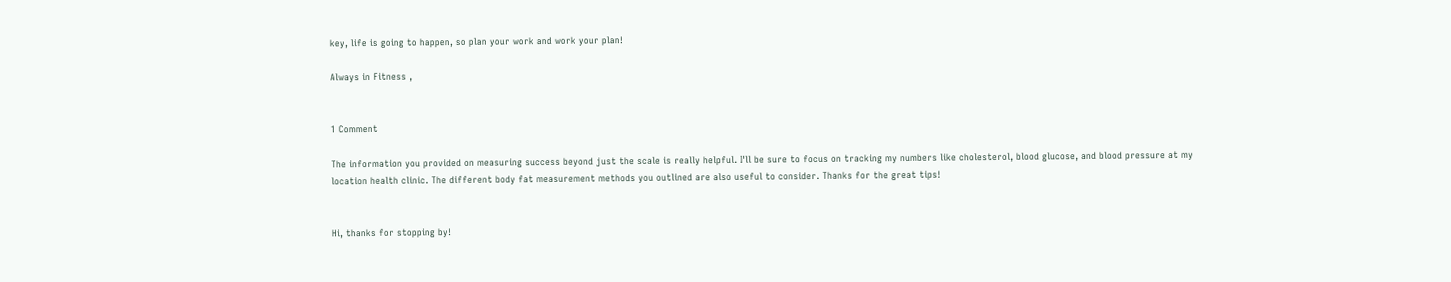key, life is going to happen, so plan your work and work your plan!

Always in Fitness ,


1 Comment

The information you provided on measuring success beyond just the scale is really helpful. I'll be sure to focus on tracking my numbers like cholesterol, blood glucose, and blood pressure at my location health clinic. The different body fat measurement methods you outlined are also useful to consider. Thanks for the great tips!


Hi, thanks for stopping by!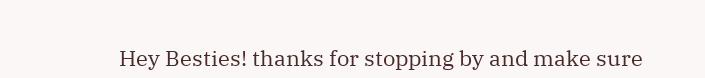Hey Besties! thanks for stopping by and make sure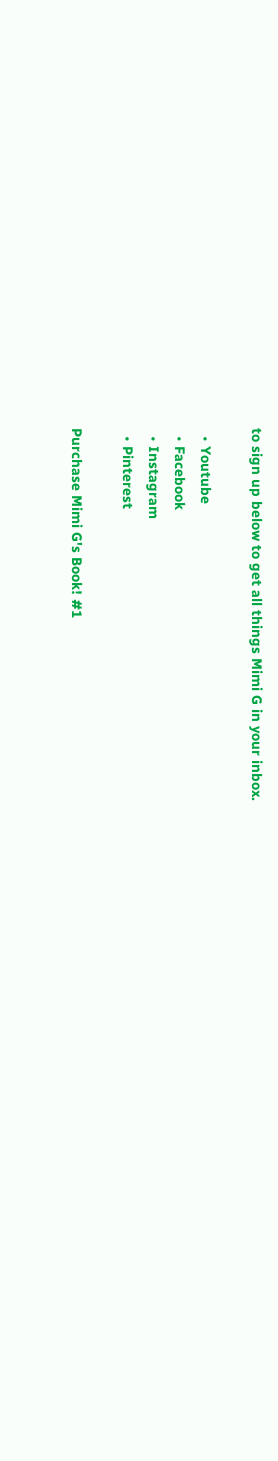to sign up below to get all things Mimi G in your inbox.

  • Youtube
  • Facebook
  • Instagram
  • Pinterest

Purchase Mimi G's Book! #1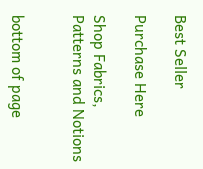Best Seller

Purchase Here

Shop Fabrics, Patterns and Notions


bottom of page